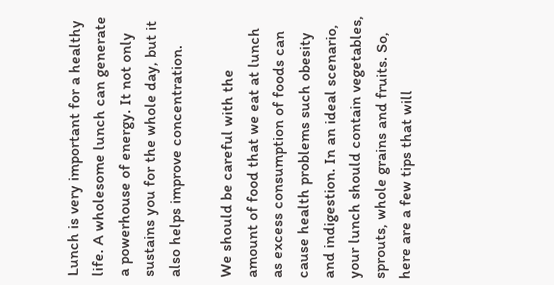Lunch is very important for a healthy life. A wholesome lunch can generate a powerhouse of energy. It not only sustains you for the whole day, but it also helps improve concentration.

We should be careful with the amount of food that we eat at lunch as excess consumption of foods can cause health problems such obesity and indigestion. In an ideal scenario, your lunch should contain vegetables, sprouts, whole grains and fruits. So, here are a few tips that will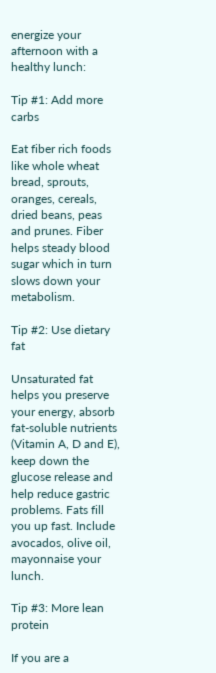energize your afternoon with a healthy lunch:

Tip #1: Add more carbs

Eat fiber rich foods like whole wheat bread, sprouts, oranges, cereals, dried beans, peas and prunes. Fiber helps steady blood sugar which in turn slows down your metabolism.

Tip #2: Use dietary fat

Unsaturated fat helps you preserve your energy, absorb fat-soluble nutrients (Vitamin A, D and E), keep down the glucose release and help reduce gastric problems. Fats fill you up fast. Include avocados, olive oil, mayonnaise your lunch.

Tip #3: More lean protein

If you are a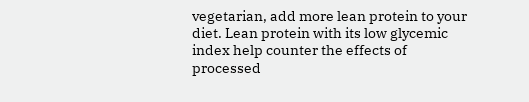vegetarian, add more lean protein to your diet. Lean protein with its low glycemic index help counter the effects of processed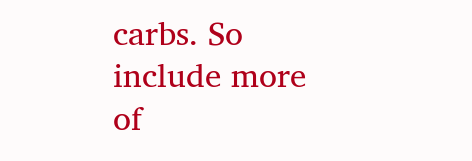carbs. So include more of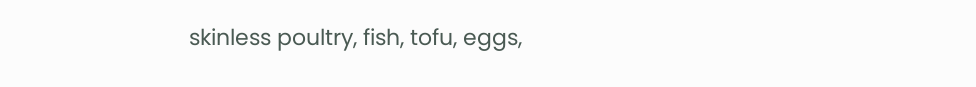skinless poultry, fish, tofu, eggs,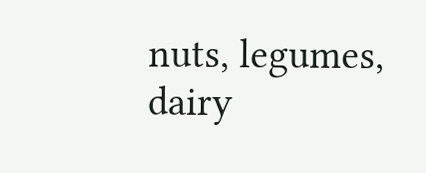nuts, legumes, dairy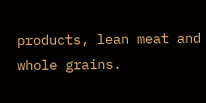products, lean meat and whole grains.